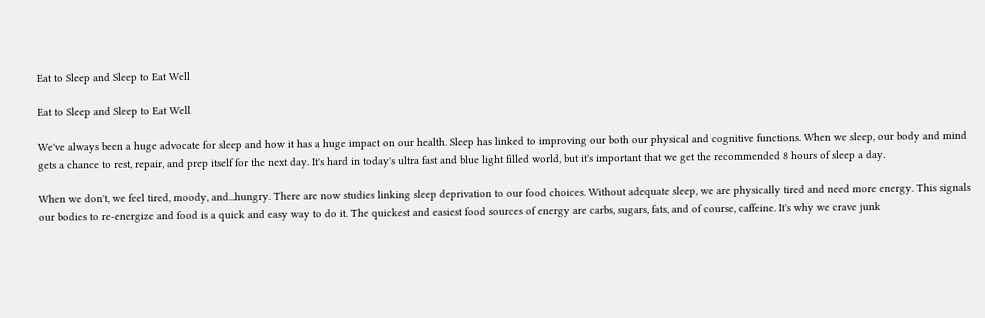Eat to Sleep and Sleep to Eat Well

Eat to Sleep and Sleep to Eat Well

We've always been a huge advocate for sleep and how it has a huge impact on our health. Sleep has linked to improving our both our physical and cognitive functions. When we sleep, our body and mind gets a chance to rest, repair, and prep itself for the next day. It's hard in today's ultra fast and blue light filled world, but it's important that we get the recommended 8 hours of sleep a day.

When we don't, we feel tired, moody, and...hungry. There are now studies linking sleep deprivation to our food choices. Without adequate sleep, we are physically tired and need more energy. This signals our bodies to re-energize and food is a quick and easy way to do it. The quickest and easiest food sources of energy are carbs, sugars, fats, and of course, caffeine. It's why we crave junk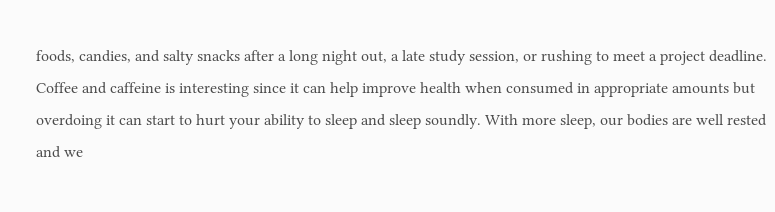foods, candies, and salty snacks after a long night out, a late study session, or rushing to meet a project deadline. Coffee and caffeine is interesting since it can help improve health when consumed in appropriate amounts but overdoing it can start to hurt your ability to sleep and sleep soundly. With more sleep, our bodies are well rested and we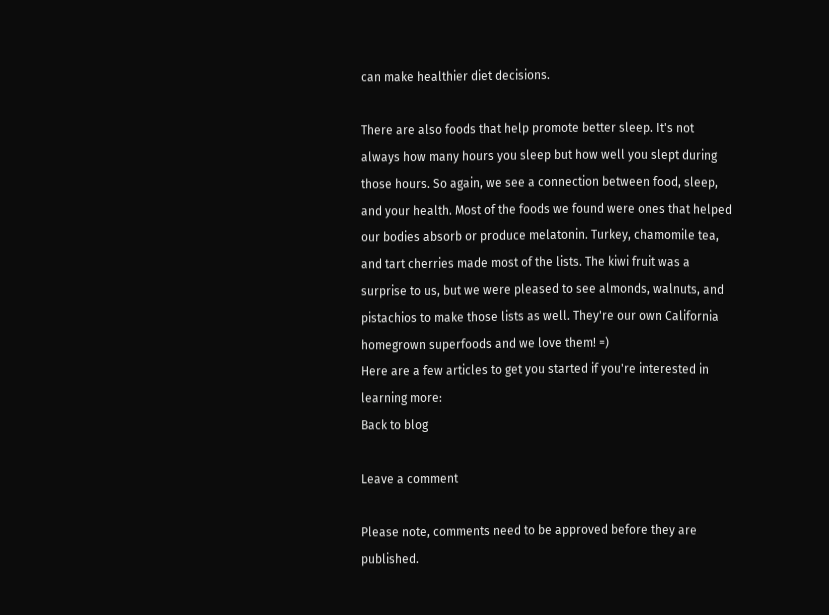can make healthier diet decisions.

There are also foods that help promote better sleep. It's not always how many hours you sleep but how well you slept during those hours. So again, we see a connection between food, sleep, and your health. Most of the foods we found were ones that helped our bodies absorb or produce melatonin. Turkey, chamomile tea, and tart cherries made most of the lists. The kiwi fruit was a surprise to us, but we were pleased to see almonds, walnuts, and pistachios to make those lists as well. They're our own California homegrown superfoods and we love them! =)
Here are a few articles to get you started if you're interested in learning more:
Back to blog

Leave a comment

Please note, comments need to be approved before they are published.